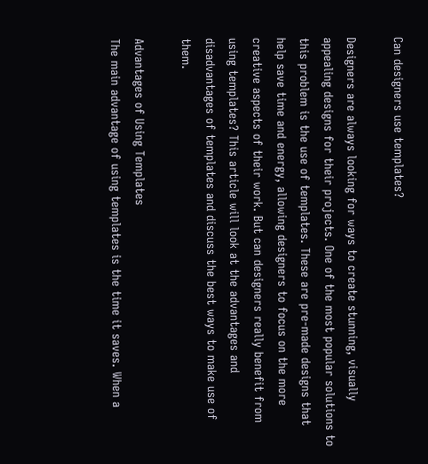Can designers use templates?

Designers are always looking for ways to create stunning, visually appealing designs for their projects. One of the most popular solutions to this problem is the use of templates. These are pre-made designs that help save time and energy, allowing designers to focus on the more creative aspects of their work. But can designers really benefit from using templates? This article will look at the advantages and disadvantages of templates and discuss the best ways to make use of them.

Advantages of Using Templates
The main advantage of using templates is the time it saves. When a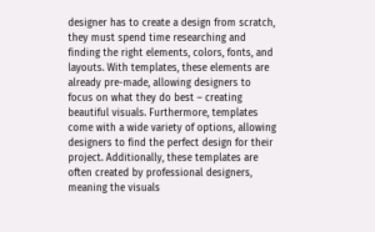designer has to create a design from scratch, they must spend time researching and finding the right elements, colors, fonts, and layouts. With templates, these elements are already pre-made, allowing designers to focus on what they do best – creating beautiful visuals. Furthermore, templates come with a wide variety of options, allowing designers to find the perfect design for their project. Additionally, these templates are often created by professional designers, meaning the visuals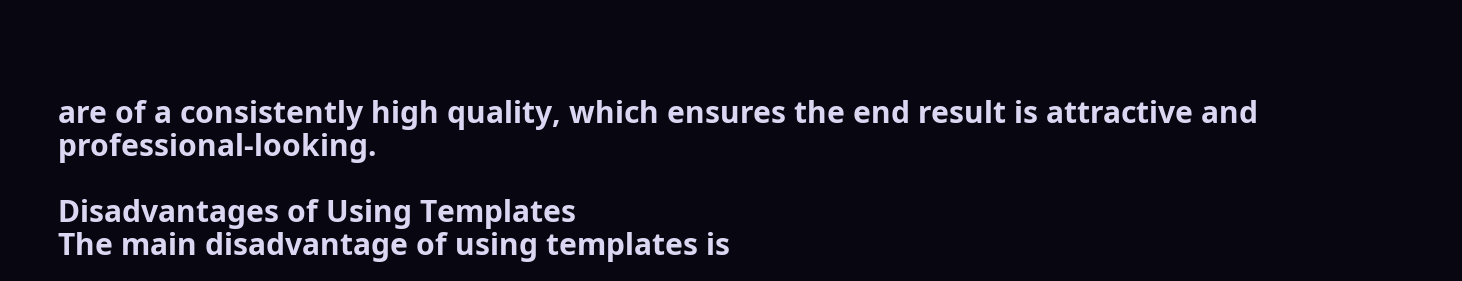are of a consistently high quality, which ensures the end result is attractive and professional-looking.

Disadvantages of Using Templates
The main disadvantage of using templates is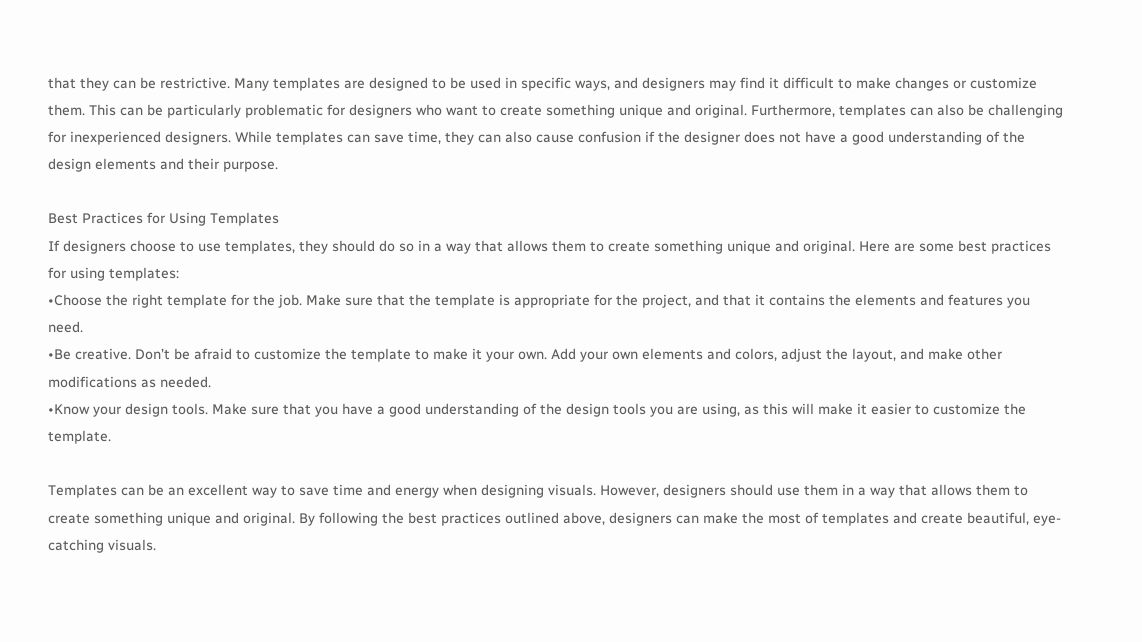that they can be restrictive. Many templates are designed to be used in specific ways, and designers may find it difficult to make changes or customize them. This can be particularly problematic for designers who want to create something unique and original. Furthermore, templates can also be challenging for inexperienced designers. While templates can save time, they can also cause confusion if the designer does not have a good understanding of the design elements and their purpose.

Best Practices for Using Templates
If designers choose to use templates, they should do so in a way that allows them to create something unique and original. Here are some best practices for using templates:
•Choose the right template for the job. Make sure that the template is appropriate for the project, and that it contains the elements and features you need.
•Be creative. Don’t be afraid to customize the template to make it your own. Add your own elements and colors, adjust the layout, and make other modifications as needed.
•Know your design tools. Make sure that you have a good understanding of the design tools you are using, as this will make it easier to customize the template.

Templates can be an excellent way to save time and energy when designing visuals. However, designers should use them in a way that allows them to create something unique and original. By following the best practices outlined above, designers can make the most of templates and create beautiful, eye-catching visuals.